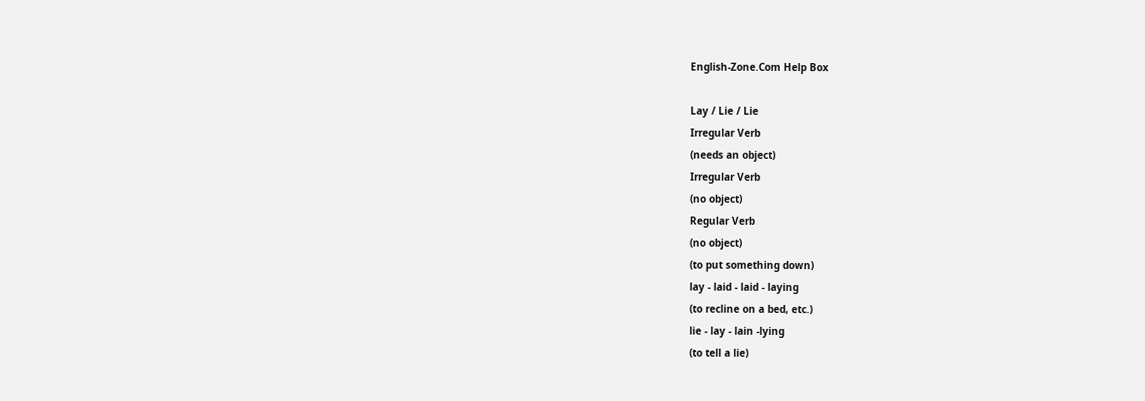English-Zone.Com Help Box

Lay / Lie / Lie
Irregular Verb
(needs an object)
Irregular Verb
(no object)
Regular Verb
(no object)
(to put something down)
lay - laid - laid - laying
(to recline on a bed, etc.)
lie - lay - lain -lying
(to tell a lie)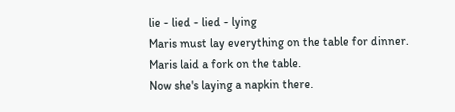lie - lied - lied - lying
Maris must lay everything on the table for dinner.
Maris laid a fork on the table.
Now she's laying a napkin there.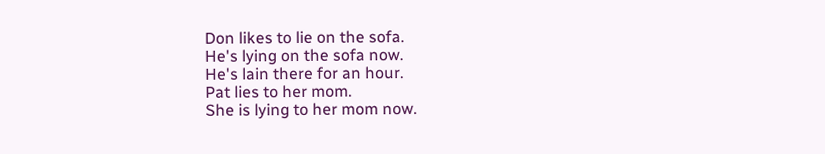Don likes to lie on the sofa.
He's lying on the sofa now.
He's lain there for an hour.
Pat lies to her mom.
She is lying to her mom now.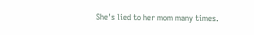She's lied to her mom many times.